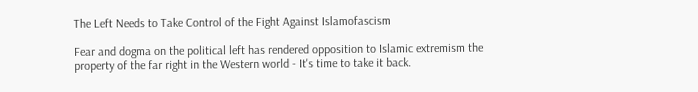The Left Needs to Take Control of the Fight Against Islamofascism

Fear and dogma on the political left has rendered opposition to Islamic extremism the property of the far right in the Western world - It's time to take it back.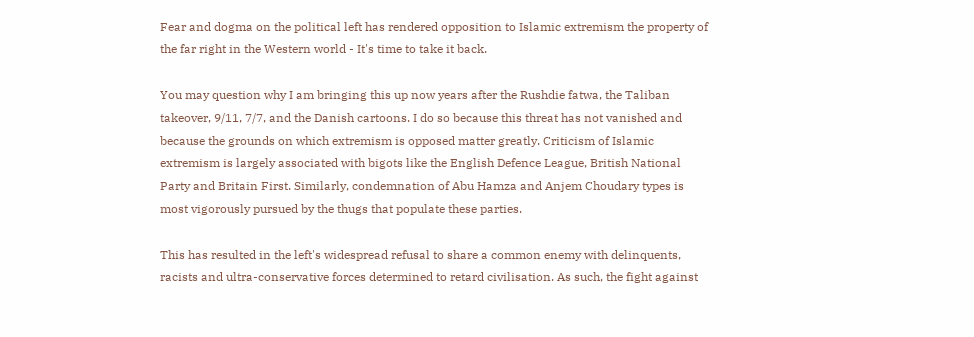Fear and dogma on the political left has rendered opposition to Islamic extremism the property of the far right in the Western world - It's time to take it back.

You may question why I am bringing this up now years after the Rushdie fatwa, the Taliban takeover, 9/11, 7/7, and the Danish cartoons. I do so because this threat has not vanished and because the grounds on which extremism is opposed matter greatly. Criticism of Islamic extremism is largely associated with bigots like the English Defence League, British National Party and Britain First. Similarly, condemnation of Abu Hamza and Anjem Choudary types is most vigorously pursued by the thugs that populate these parties.

This has resulted in the left's widespread refusal to share a common enemy with delinquents, racists and ultra-conservative forces determined to retard civilisation. As such, the fight against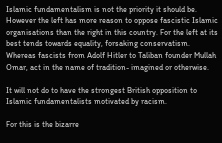Islamic fundamentalism is not the priority it should be. However the left has more reason to oppose fascistic Islamic organisations than the right in this country. For the left at its best tends towards equality, forsaking conservatism. Whereas fascists from Adolf Hitler to Taliban founder Mullah Omar, act in the name of tradition- imagined or otherwise.

It will not do to have the strongest British opposition to Islamic fundamentalists motivated by racism.

For this is the bizarre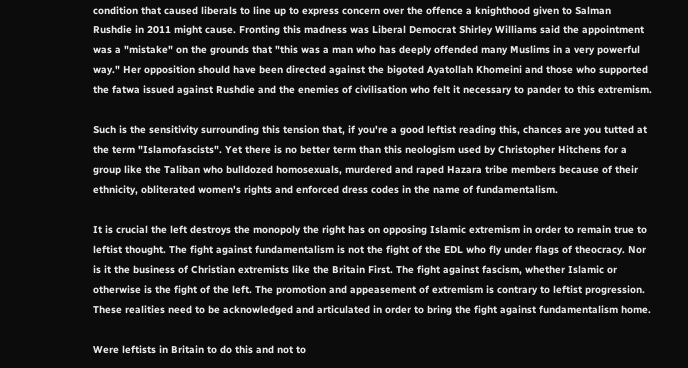condition that caused liberals to line up to express concern over the offence a knighthood given to Salman Rushdie in 2011 might cause. Fronting this madness was Liberal Democrat Shirley Williams said the appointment was a "mistake" on the grounds that "this was a man who has deeply offended many Muslims in a very powerful way." Her opposition should have been directed against the bigoted Ayatollah Khomeini and those who supported the fatwa issued against Rushdie and the enemies of civilisation who felt it necessary to pander to this extremism.

Such is the sensitivity surrounding this tension that, if you're a good leftist reading this, chances are you tutted at the term "Islamofascists". Yet there is no better term than this neologism used by Christopher Hitchens for a group like the Taliban who bulldozed homosexuals, murdered and raped Hazara tribe members because of their ethnicity, obliterated women's rights and enforced dress codes in the name of fundamentalism.

It is crucial the left destroys the monopoly the right has on opposing Islamic extremism in order to remain true to leftist thought. The fight against fundamentalism is not the fight of the EDL who fly under flags of theocracy. Nor is it the business of Christian extremists like the Britain First. The fight against fascism, whether Islamic or otherwise is the fight of the left. The promotion and appeasement of extremism is contrary to leftist progression. These realities need to be acknowledged and articulated in order to bring the fight against fundamentalism home.

Were leftists in Britain to do this and not to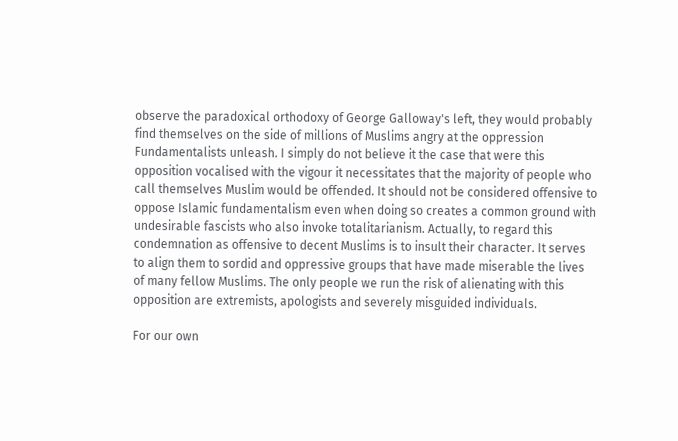observe the paradoxical orthodoxy of George Galloway's left, they would probably find themselves on the side of millions of Muslims angry at the oppression Fundamentalists unleash. I simply do not believe it the case that were this opposition vocalised with the vigour it necessitates that the majority of people who call themselves Muslim would be offended. It should not be considered offensive to oppose Islamic fundamentalism even when doing so creates a common ground with undesirable fascists who also invoke totalitarianism. Actually, to regard this condemnation as offensive to decent Muslims is to insult their character. It serves to align them to sordid and oppressive groups that have made miserable the lives of many fellow Muslims. The only people we run the risk of alienating with this opposition are extremists, apologists and severely misguided individuals.

For our own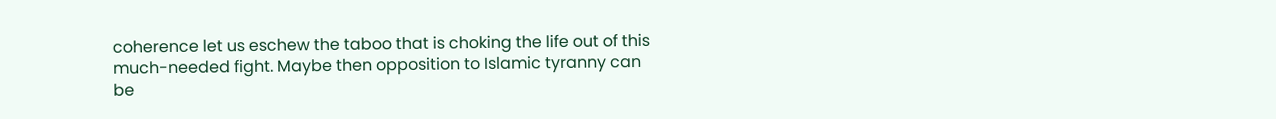coherence let us eschew the taboo that is choking the life out of this much-needed fight. Maybe then opposition to Islamic tyranny can be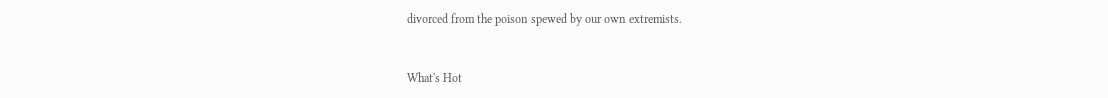divorced from the poison spewed by our own extremists.


What's Hot